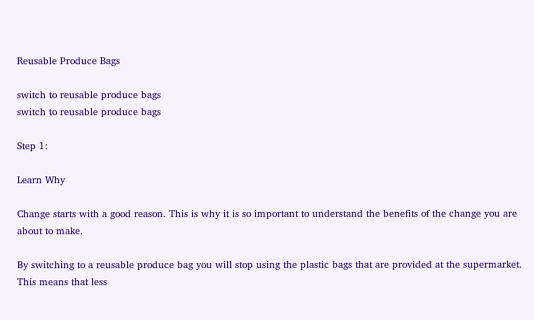Reusable Produce Bags

switch to reusable produce bags
switch to reusable produce bags

Step 1:

Learn Why

Change starts with a good reason. This is why it is so important to understand the benefits of the change you are about to make.

By switching to a reusable produce bag you will stop using the plastic bags that are provided at the supermarket. This means that less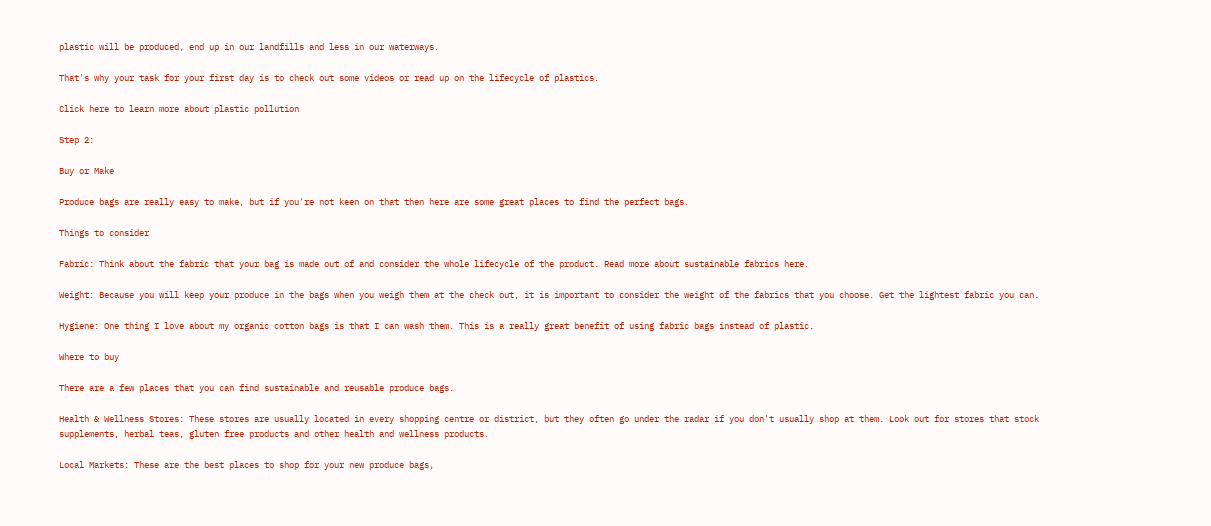plastic will be produced, end up in our landfills and less in our waterways.

That's why your task for your first day is to check out some videos or read up on the lifecycle of plastics.

Click here to learn more about plastic pollution

Step 2:

Buy or Make

Produce bags are really easy to make, but if you're not keen on that then here are some great places to find the perfect bags.

Things to consider

Fabric: Think about the fabric that your bag is made out of and consider the whole lifecycle of the product. Read more about sustainable fabrics here.

Weight: Because you will keep your produce in the bags when you weigh them at the check out, it is important to consider the weight of the fabrics that you choose. Get the lightest fabric you can.

Hygiene: One thing I love about my organic cotton bags is that I can wash them. This is a really great benefit of using fabric bags instead of plastic.

Where to buy

There are a few places that you can find sustainable and reusable produce bags.

Health & Wellness Stores: These stores are usually located in every shopping centre or district, but they often go under the radar if you don't usually shop at them. Look out for stores that stock supplements, herbal teas, gluten free products and other health and wellness products.

Local Markets: These are the best places to shop for your new produce bags,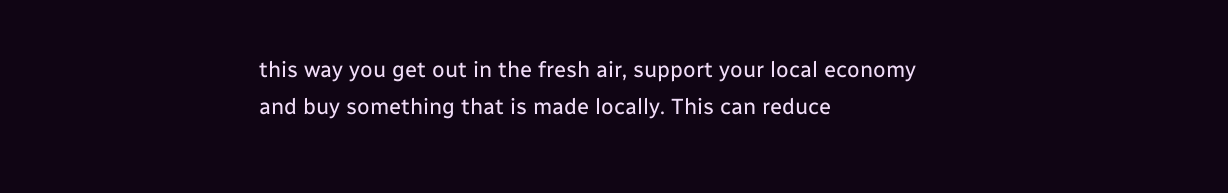this way you get out in the fresh air, support your local economy and buy something that is made locally. This can reduce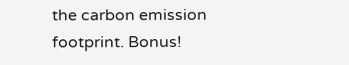the carbon emission footprint. Bonus!